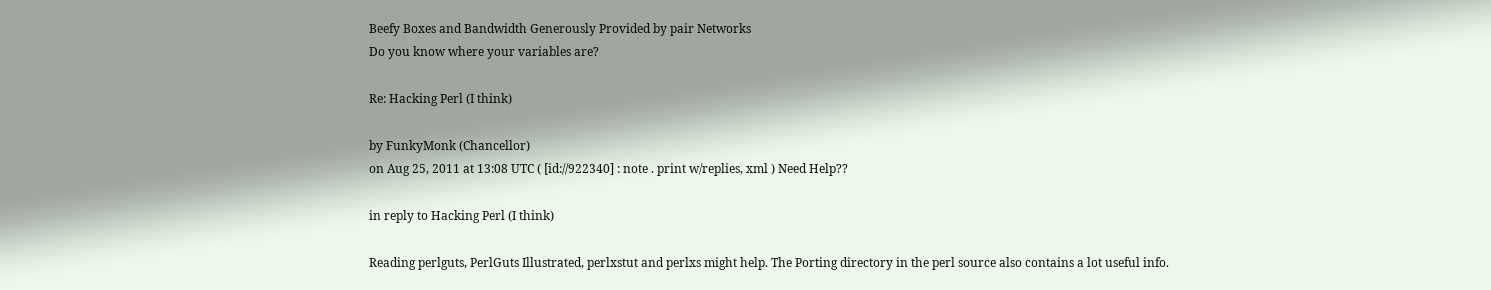Beefy Boxes and Bandwidth Generously Provided by pair Networks
Do you know where your variables are?

Re: Hacking Perl (I think)

by FunkyMonk (Chancellor)
on Aug 25, 2011 at 13:08 UTC ( [id://922340] : note . print w/replies, xml ) Need Help??

in reply to Hacking Perl (I think)

Reading perlguts, PerlGuts Illustrated, perlxstut and perlxs might help. The Porting directory in the perl source also contains a lot useful info.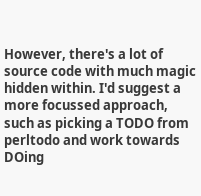However, there's a lot of source code with much magic hidden within. I'd suggest a more focussed approach, such as picking a TODO from perltodo and work towards DOing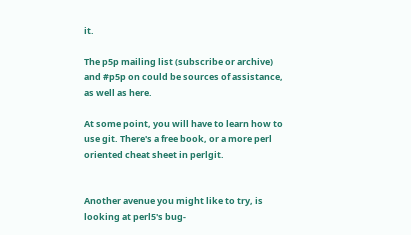it.

The p5p mailing list (subscribe or archive) and #p5p on could be sources of assistance, as well as here.

At some point, you will have to learn how to use git. There's a free book, or a more perl oriented cheat sheet in perlgit.


Another avenue you might like to try, is looking at perl5's bug-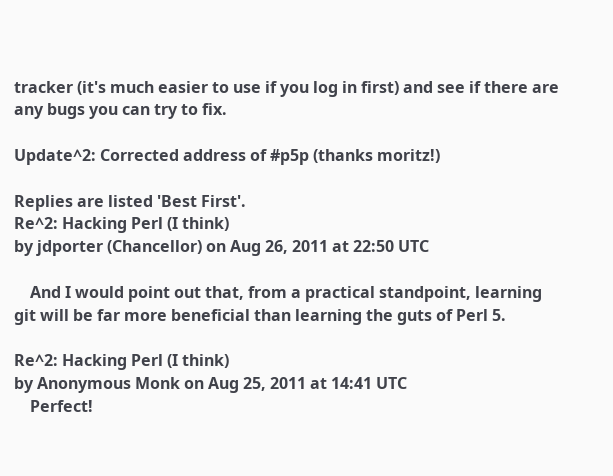tracker (it's much easier to use if you log in first) and see if there are any bugs you can try to fix.

Update^2: Corrected address of #p5p (thanks moritz!)

Replies are listed 'Best First'.
Re^2: Hacking Perl (I think)
by jdporter (Chancellor) on Aug 26, 2011 at 22:50 UTC

    And I would point out that, from a practical standpoint, learning git will be far more beneficial than learning the guts of Perl 5.

Re^2: Hacking Perl (I think)
by Anonymous Monk on Aug 25, 2011 at 14:41 UTC
    Perfect!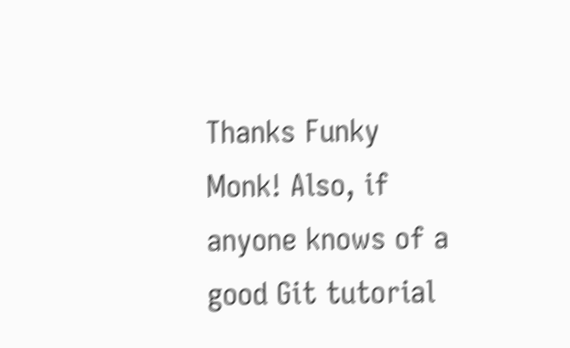Thanks Funky Monk! Also, if anyone knows of a good Git tutorial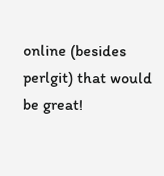online (besides perlgit) that would be great!